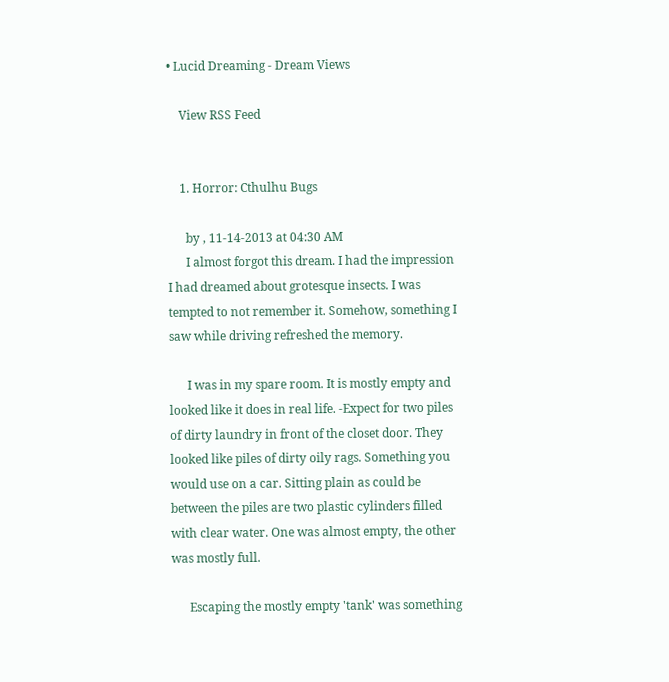• Lucid Dreaming - Dream Views

    View RSS Feed


    1. Horror: Cthulhu Bugs

      by , 11-14-2013 at 04:30 AM
      I almost forgot this dream. I had the impression I had dreamed about grotesque insects. I was tempted to not remember it. Somehow, something I saw while driving refreshed the memory.

      I was in my spare room. It is mostly empty and looked like it does in real life. -Expect for two piles of dirty laundry in front of the closet door. They looked like piles of dirty oily rags. Something you would use on a car. Sitting plain as could be between the piles are two plastic cylinders filled with clear water. One was almost empty, the other was mostly full.

      Escaping the mostly empty 'tank' was something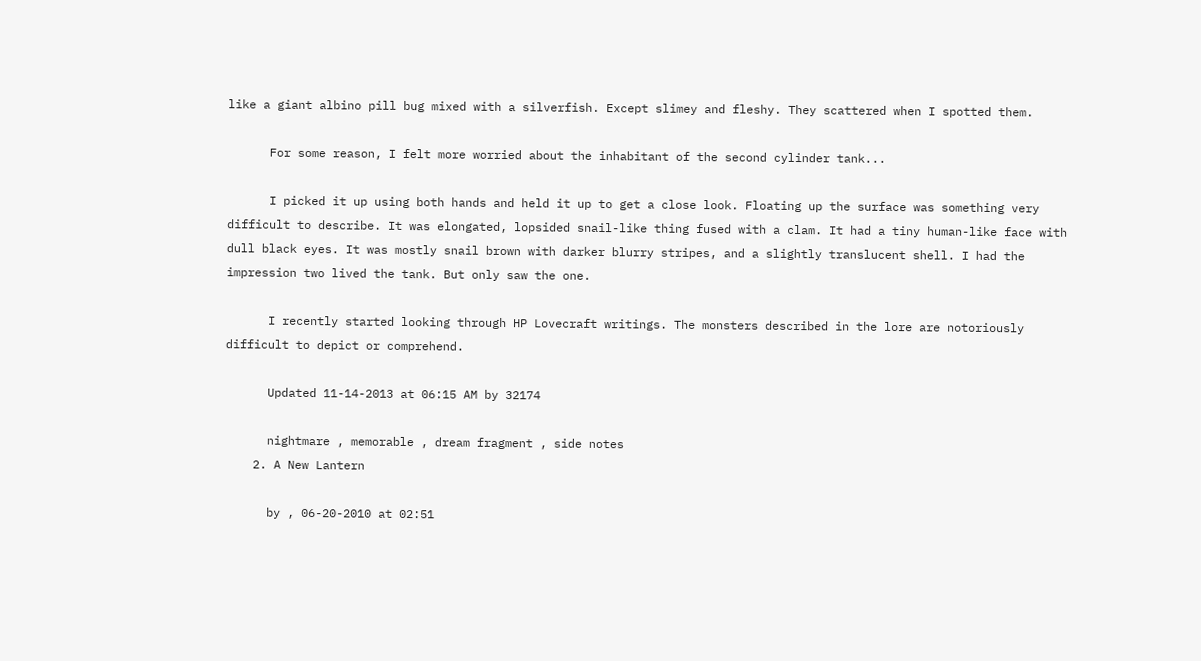like a giant albino pill bug mixed with a silverfish. Except slimey and fleshy. They scattered when I spotted them.

      For some reason, I felt more worried about the inhabitant of the second cylinder tank...

      I picked it up using both hands and held it up to get a close look. Floating up the surface was something very difficult to describe. It was elongated, lopsided snail-like thing fused with a clam. It had a tiny human-like face with dull black eyes. It was mostly snail brown with darker blurry stripes, and a slightly translucent shell. I had the impression two lived the tank. But only saw the one.

      I recently started looking through HP Lovecraft writings. The monsters described in the lore are notoriously difficult to depict or comprehend.

      Updated 11-14-2013 at 06:15 AM by 32174

      nightmare , memorable , dream fragment , side notes
    2. A New Lantern

      by , 06-20-2010 at 02:51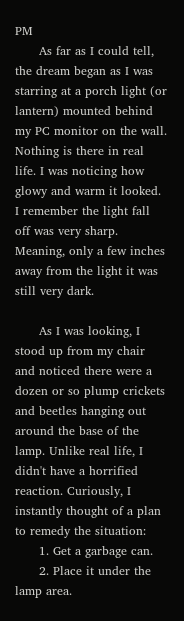PM
      As far as I could tell, the dream began as I was starring at a porch light (or lantern) mounted behind my PC monitor on the wall. Nothing is there in real life. I was noticing how glowy and warm it looked. I remember the light fall off was very sharp. Meaning, only a few inches away from the light it was still very dark.

      As I was looking, I stood up from my chair and noticed there were a dozen or so plump crickets and beetles hanging out around the base of the lamp. Unlike real life, I didn't have a horrified reaction. Curiously, I instantly thought of a plan to remedy the situation:
      1. Get a garbage can.
      2. Place it under the lamp area.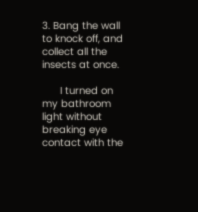3. Bang the wall to knock off, and collect all the insects at once.

      I turned on my bathroom light without breaking eye contact with the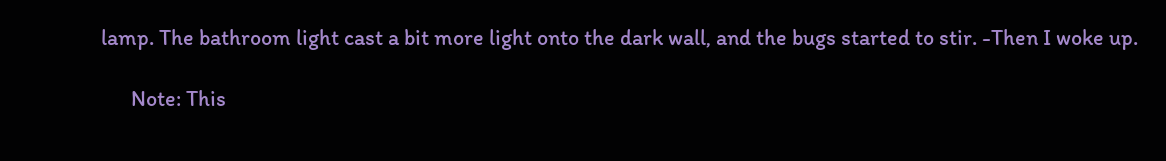lamp. The bathroom light cast a bit more light onto the dark wall, and the bugs started to stir. -Then I woke up.

      Note: This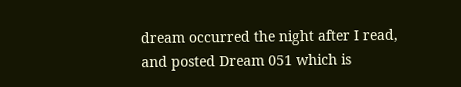dream occurred the night after I read, and posted Dream 051 which is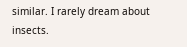similar. I rarely dream about insects.